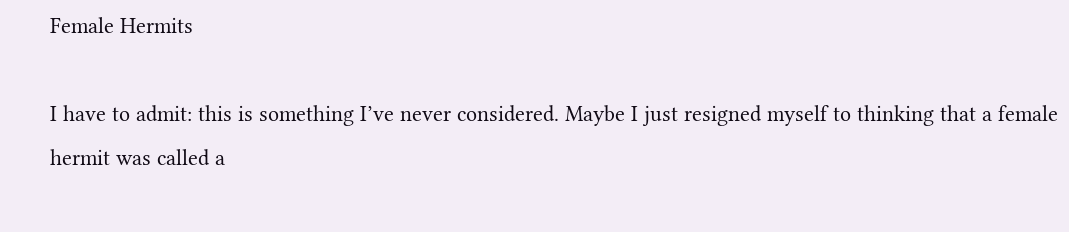Female Hermits

I have to admit: this is something I’ve never considered. Maybe I just resigned myself to thinking that a female hermit was called a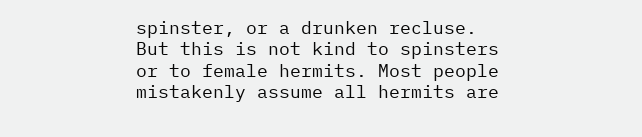spinster, or a drunken recluse. But this is not kind to spinsters or to female hermits. Most people mistakenly assume all hermits are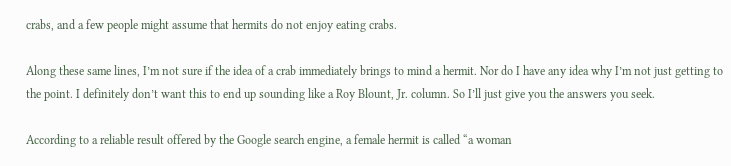crabs, and a few people might assume that hermits do not enjoy eating crabs.

Along these same lines, I’m not sure if the idea of a crab immediately brings to mind a hermit. Nor do I have any idea why I’m not just getting to the point. I definitely don’t want this to end up sounding like a Roy Blount, Jr. column. So I’ll just give you the answers you seek.

According to a reliable result offered by the Google search engine, a female hermit is called “a woman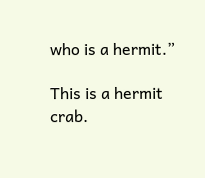who is a hermit.”

This is a hermit crab.